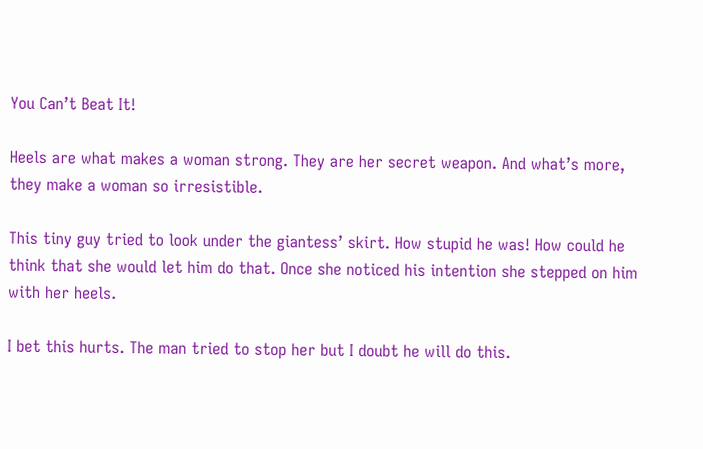You Can’t Beat It!

Heels are what makes a woman strong. They are her secret weapon. And what’s more, they make a woman so irresistible.

This tiny guy tried to look under the giantess’ skirt. How stupid he was! How could he think that she would let him do that. Once she noticed his intention she stepped on him with her heels.

I bet this hurts. The man tried to stop her but I doubt he will do this.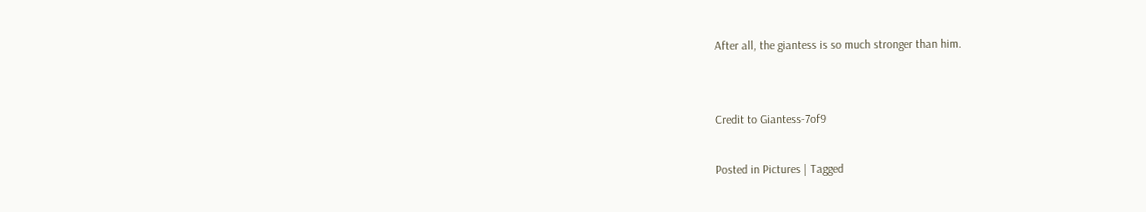After all, the giantess is so much stronger than him.


Credit to Giantess-7of9

Posted in Pictures | Tagged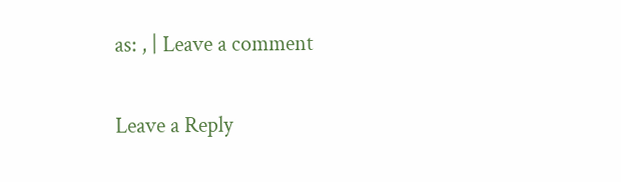as: , | Leave a comment

Leave a Reply